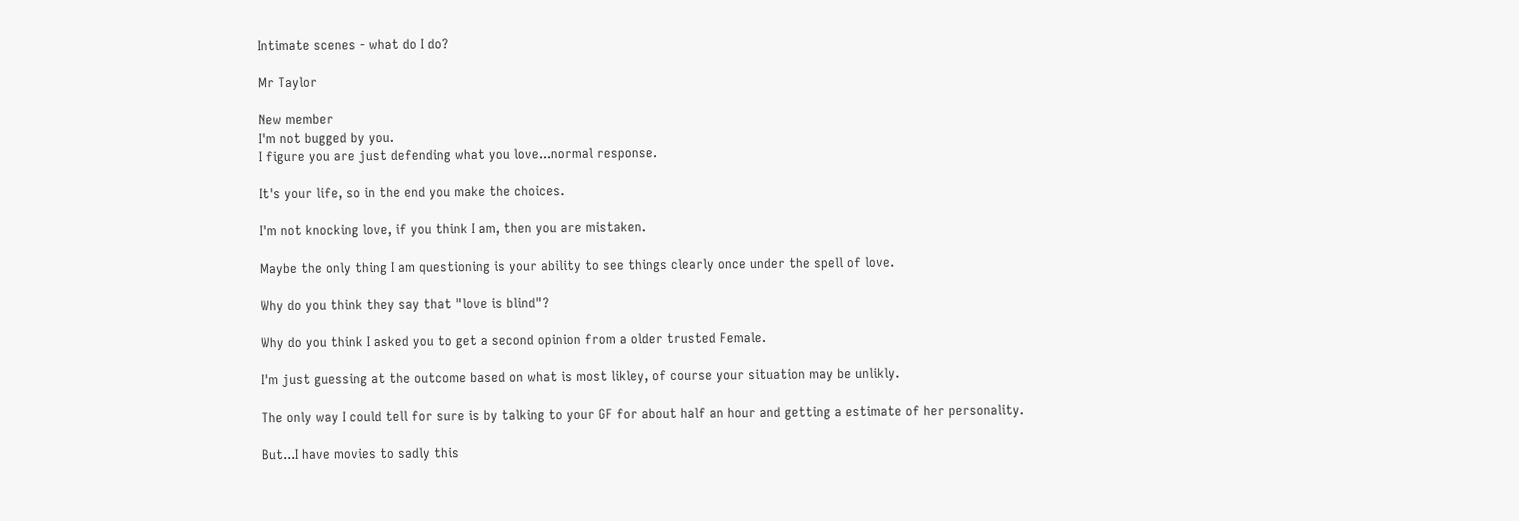Intimate scenes - what do I do?

Mr Taylor

New member
I'm not bugged by you.
I figure you are just defending what you love...normal response.

It's your life, so in the end you make the choices.

I'm not knocking love, if you think I am, then you are mistaken.

Maybe the only thing I am questioning is your ability to see things clearly once under the spell of love.

Why do you think they say that "love is blind"?

Why do you think I asked you to get a second opinion from a older trusted Female.

I'm just guessing at the outcome based on what is most likley, of course your situation may be unlikly.

The only way I could tell for sure is by talking to your GF for about half an hour and getting a estimate of her personality.

But...I have movies to sadly this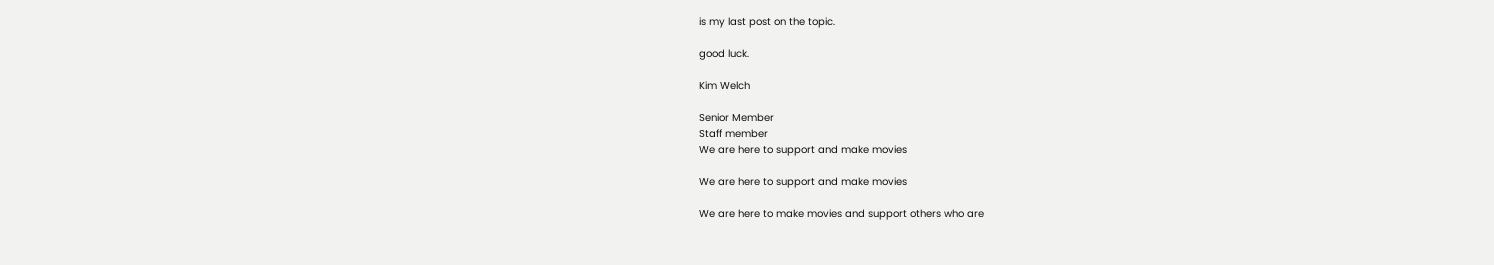is my last post on the topic.

good luck.

Kim Welch

Senior Member
Staff member
We are here to support and make movies

We are here to support and make movies

We are here to make movies and support others who are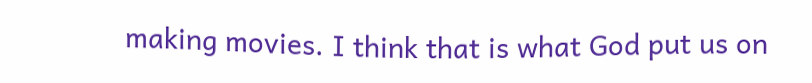making movies. I think that is what God put us on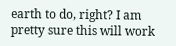earth to do, right? I am pretty sure this will work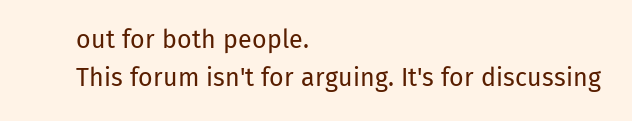out for both people.
This forum isn't for arguing. It's for discussing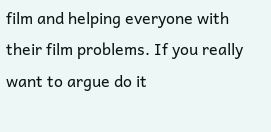film and helping everyone with their film problems. If you really want to argue do it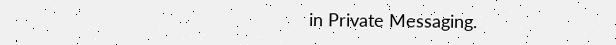in Private Messaging.